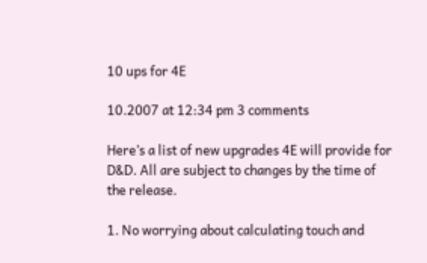10 ups for 4E

10.2007 at 12:34 pm 3 comments

Here’s a list of new upgrades 4E will provide for D&D. All are subject to changes by the time of the release.

1. No worrying about calculating touch and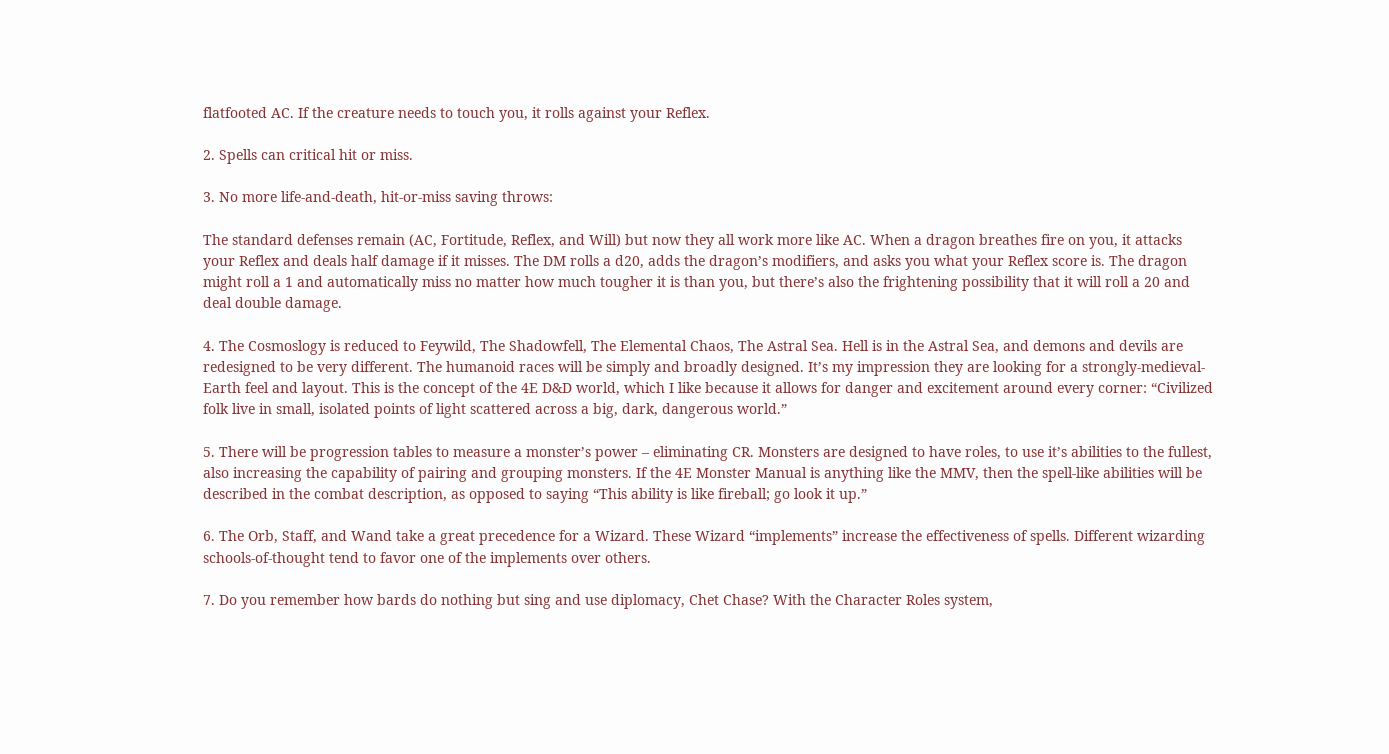flatfooted AC. If the creature needs to touch you, it rolls against your Reflex.

2. Spells can critical hit or miss.

3. No more life-and-death, hit-or-miss saving throws:

The standard defenses remain (AC, Fortitude, Reflex, and Will) but now they all work more like AC. When a dragon breathes fire on you, it attacks your Reflex and deals half damage if it misses. The DM rolls a d20, adds the dragon’s modifiers, and asks you what your Reflex score is. The dragon might roll a 1 and automatically miss no matter how much tougher it is than you, but there’s also the frightening possibility that it will roll a 20 and deal double damage.

4. The Cosmoslogy is reduced to Feywild, The Shadowfell, The Elemental Chaos, The Astral Sea. Hell is in the Astral Sea, and demons and devils are redesigned to be very different. The humanoid races will be simply and broadly designed. It’s my impression they are looking for a strongly-medieval-Earth feel and layout. This is the concept of the 4E D&D world, which I like because it allows for danger and excitement around every corner: “Civilized folk live in small, isolated points of light scattered across a big, dark, dangerous world.”

5. There will be progression tables to measure a monster’s power – eliminating CR. Monsters are designed to have roles, to use it’s abilities to the fullest, also increasing the capability of pairing and grouping monsters. If the 4E Monster Manual is anything like the MMV, then the spell-like abilities will be described in the combat description, as opposed to saying “This ability is like fireball; go look it up.”

6. The Orb, Staff, and Wand take a great precedence for a Wizard. These Wizard “implements” increase the effectiveness of spells. Different wizarding schools-of-thought tend to favor one of the implements over others.

7. Do you remember how bards do nothing but sing and use diplomacy, Chet Chase? With the Character Roles system,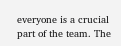everyone is a crucial part of the team. The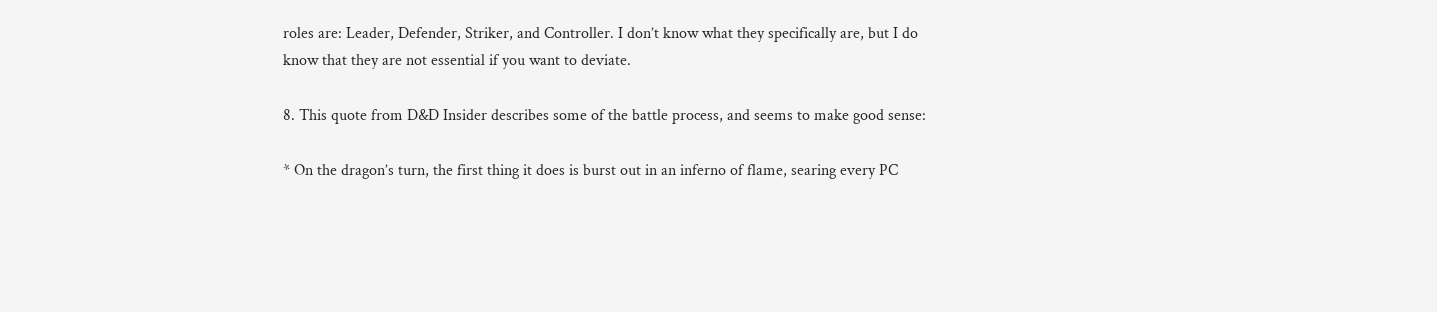roles are: Leader, Defender, Striker, and Controller. I don’t know what they specifically are, but I do know that they are not essential if you want to deviate.

8. This quote from D&D Insider describes some of the battle process, and seems to make good sense:

* On the dragon’s turn, the first thing it does is burst out in an inferno of flame, searing every PC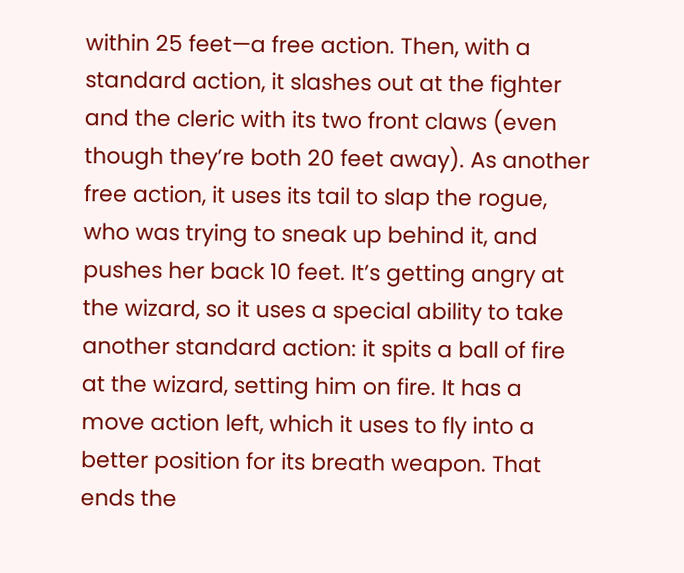within 25 feet—a free action. Then, with a standard action, it slashes out at the fighter and the cleric with its two front claws (even though they’re both 20 feet away). As another free action, it uses its tail to slap the rogue, who was trying to sneak up behind it, and pushes her back 10 feet. It’s getting angry at the wizard, so it uses a special ability to take another standard action: it spits a ball of fire at the wizard, setting him on fire. It has a move action left, which it uses to fly into a better position for its breath weapon. That ends the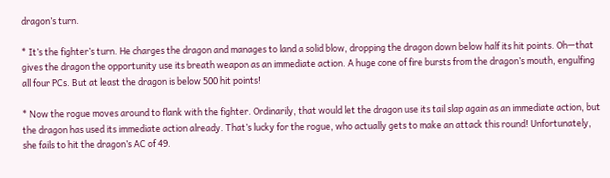dragon’s turn.

* It’s the fighter’s turn. He charges the dragon and manages to land a solid blow, dropping the dragon down below half its hit points. Oh—that gives the dragon the opportunity use its breath weapon as an immediate action. A huge cone of fire bursts from the dragon’s mouth, engulfing all four PCs. But at least the dragon is below 500 hit points!

* Now the rogue moves around to flank with the fighter. Ordinarily, that would let the dragon use its tail slap again as an immediate action, but the dragon has used its immediate action already. That’s lucky for the rogue, who actually gets to make an attack this round! Unfortunately, she fails to hit the dragon’s AC of 49.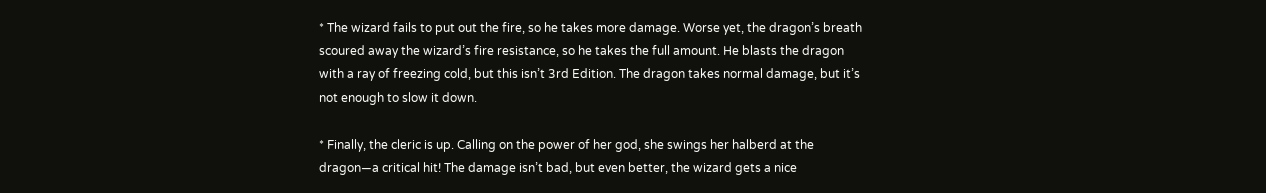* The wizard fails to put out the fire, so he takes more damage. Worse yet, the dragon’s breath scoured away the wizard’s fire resistance, so he takes the full amount. He blasts the dragon with a ray of freezing cold, but this isn’t 3rd Edition. The dragon takes normal damage, but it’s not enough to slow it down.

* Finally, the cleric is up. Calling on the power of her god, she swings her halberd at the dragon—a critical hit! The damage isn’t bad, but even better, the wizard gets a nice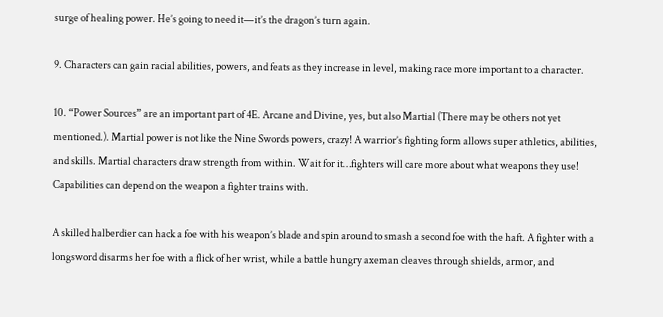surge of healing power. He’s going to need it—it’s the dragon’s turn again.

9. Characters can gain racial abilities, powers, and feats as they increase in level, making race more important to a character.

10. “Power Sources” are an important part of 4E. Arcane and Divine, yes, but also Martial (There may be others not yet mentioned.). Martial power is not like the Nine Swords powers, crazy! A warrior’s fighting form allows super athletics, abilities, and skills. Martial characters draw strength from within. Wait for it…fighters will care more about what weapons they use! Capabilities can depend on the weapon a fighter trains with.

A skilled halberdier can hack a foe with his weapon’s blade and spin around to smash a second foe with the haft. A fighter with a longsword disarms her foe with a flick of her wrist, while a battle hungry axeman cleaves through shields, armor, and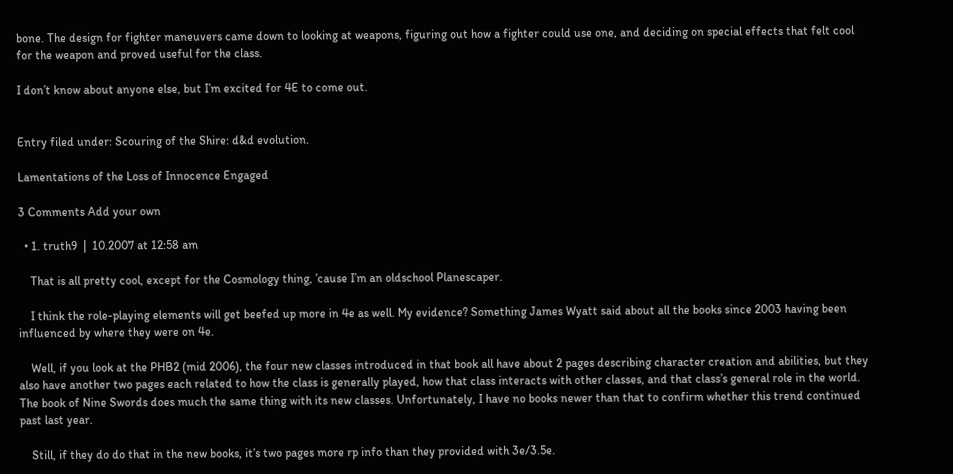bone. The design for fighter maneuvers came down to looking at weapons, figuring out how a fighter could use one, and deciding on special effects that felt cool for the weapon and proved useful for the class.

I don’t know about anyone else, but I’m excited for 4E to come out.


Entry filed under: Scouring of the Shire: d&d evolution.

Lamentations of the Loss of Innocence Engaged

3 Comments Add your own

  • 1. truth9  |  10.2007 at 12:58 am

    That is all pretty cool, except for the Cosmology thing, ’cause I’m an oldschool Planescaper.

    I think the role-playing elements will get beefed up more in 4e as well. My evidence? Something James Wyatt said about all the books since 2003 having been influenced by where they were on 4e.

    Well, if you look at the PHB2 (mid 2006), the four new classes introduced in that book all have about 2 pages describing character creation and abilities, but they also have another two pages each related to how the class is generally played, how that class interacts with other classes, and that class’s general role in the world. The book of Nine Swords does much the same thing with its new classes. Unfortunately, I have no books newer than that to confirm whether this trend continued past last year.

    Still, if they do do that in the new books, it’s two pages more rp info than they provided with 3e/3.5e.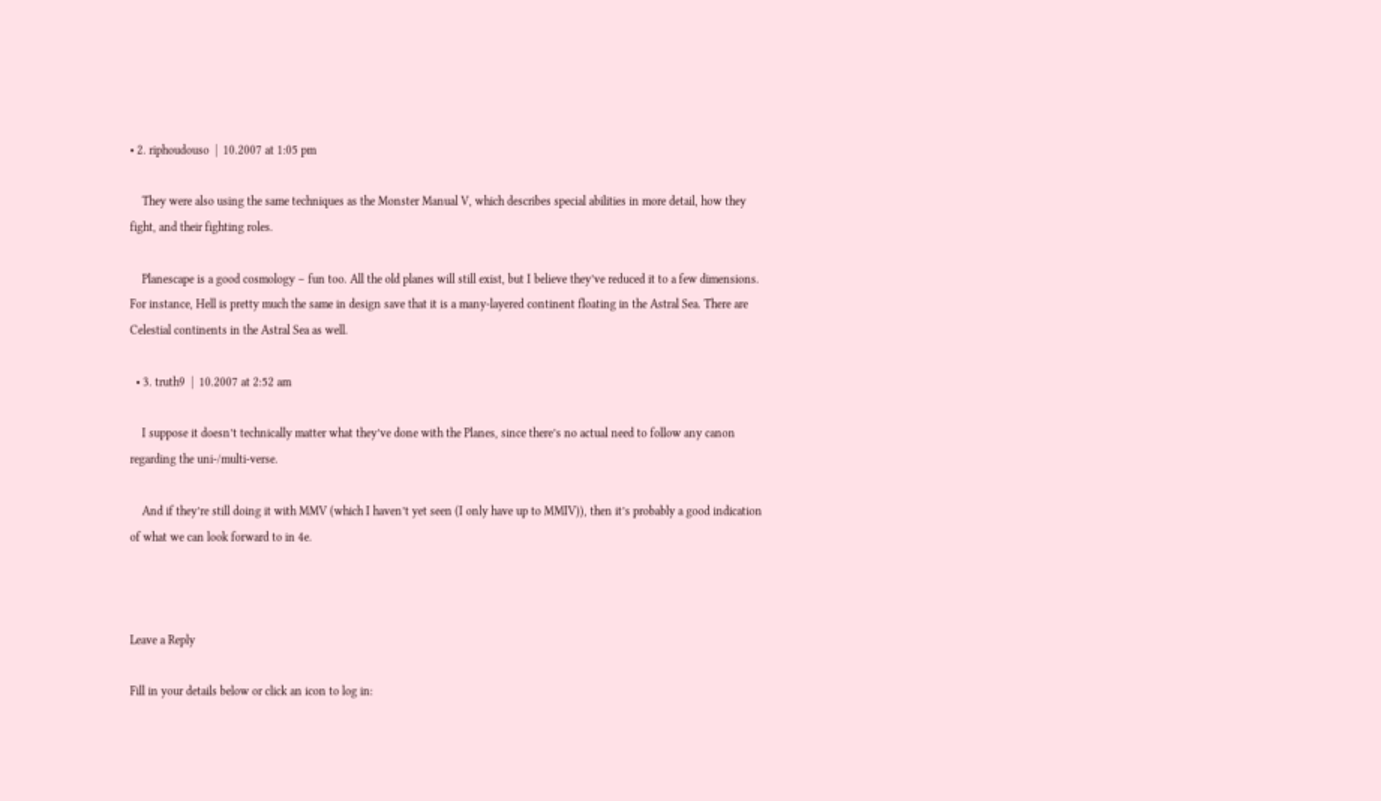• 2. riphoudouso  |  10.2007 at 1:05 pm

    They were also using the same techniques as the Monster Manual V, which describes special abilities in more detail, how they fight, and their fighting roles.

    Planescape is a good cosmology – fun too. All the old planes will still exist, but I believe they’ve reduced it to a few dimensions. For instance, Hell is pretty much the same in design save that it is a many-layered continent floating in the Astral Sea. There are Celestial continents in the Astral Sea as well.

  • 3. truth9  |  10.2007 at 2:52 am

    I suppose it doesn’t technically matter what they’ve done with the Planes, since there’s no actual need to follow any canon regarding the uni-/multi-verse.

    And if they’re still doing it with MMV (which I haven’t yet seen (I only have up to MMIV)), then it’s probably a good indication of what we can look forward to in 4e.



Leave a Reply

Fill in your details below or click an icon to log in: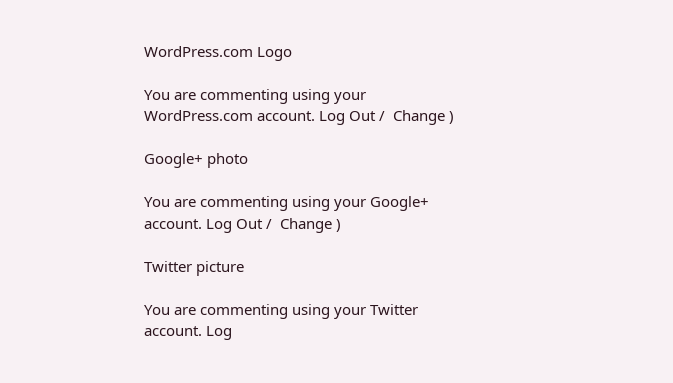WordPress.com Logo

You are commenting using your WordPress.com account. Log Out /  Change )

Google+ photo

You are commenting using your Google+ account. Log Out /  Change )

Twitter picture

You are commenting using your Twitter account. Log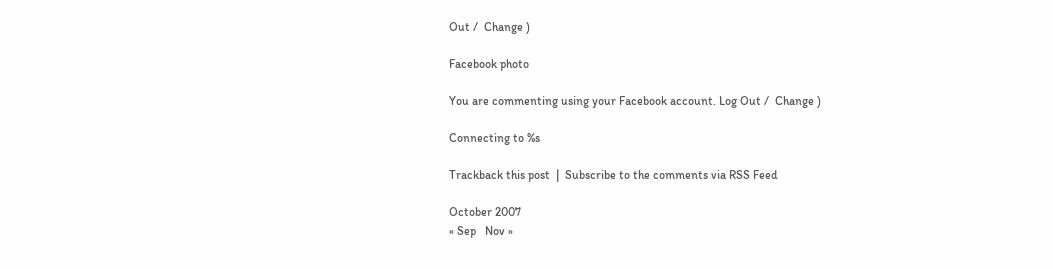Out /  Change )

Facebook photo

You are commenting using your Facebook account. Log Out /  Change )

Connecting to %s

Trackback this post  |  Subscribe to the comments via RSS Feed

October 2007
« Sep   Nov »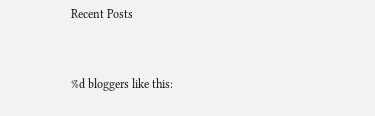Recent Posts


%d bloggers like this: